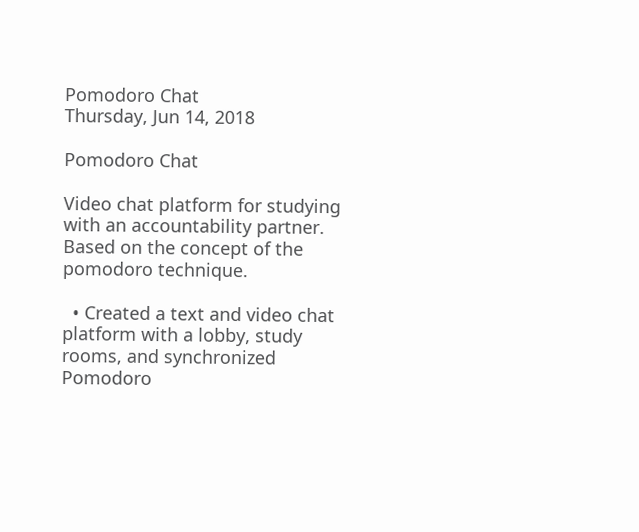Pomodoro Chat
Thursday, Jun 14, 2018

Pomodoro Chat

Video chat platform for studying with an accountability partner. Based on the concept of the pomodoro technique.

  • Created a text and video chat platform with a lobby, study rooms, and synchronized Pomodoro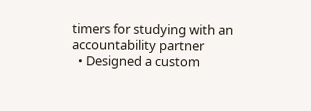timers for studying with an accountability partner
  • Designed a custom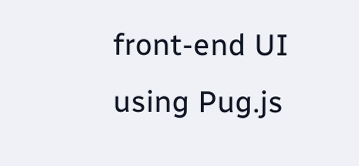front-end UI using Pug.js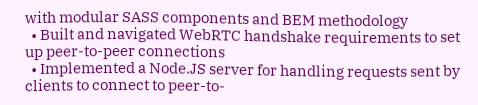with modular SASS components and BEM methodology
  • Built and navigated WebRTC handshake requirements to set up peer-to-peer connections
  • Implemented a Node.JS server for handling requests sent by clients to connect to peer-to-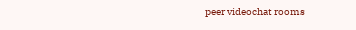peer videochat rooms